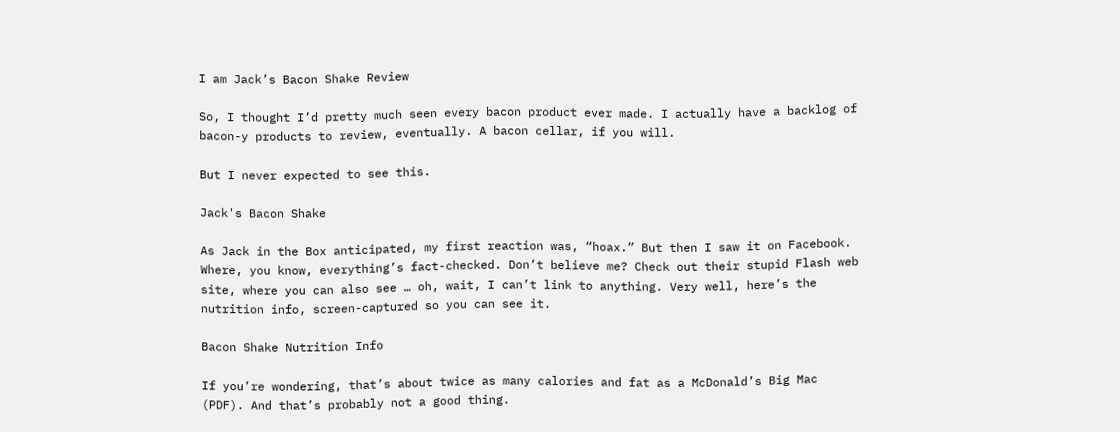I am Jack’s Bacon Shake Review

So, I thought I’d pretty much seen every bacon product ever made. I actually have a backlog of bacon-y products to review, eventually. A bacon cellar, if you will.

But I never expected to see this.

Jack's Bacon Shake

As Jack in the Box anticipated, my first reaction was, “hoax.” But then I saw it on Facebook. Where, you know, everything’s fact-checked. Don’t believe me? Check out their stupid Flash web site, where you can also see … oh, wait, I can’t link to anything. Very well, here’s the nutrition info, screen-captured so you can see it.

Bacon Shake Nutrition Info

If you’re wondering, that’s about twice as many calories and fat as a McDonald’s Big Mac (PDF). And that’s probably not a good thing.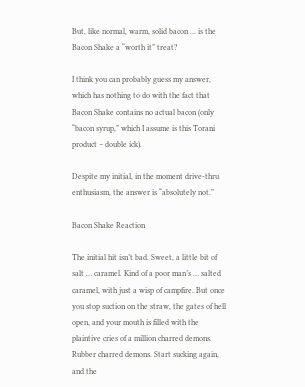But, like normal, warm, solid bacon … is the Bacon Shake a “worth it” treat?

I think you can probably guess my answer, which has nothing to do with the fact that Bacon Shake contains no actual bacon (only “bacon syrup,” which I assume is this Torani product – double ick).

Despite my initial, in the moment drive-thru enthusiasm, the answer is “absolutely not.”

Bacon Shake Reaction

The initial hit isn’t bad. Sweet, a little bit of salt … caramel. Kind of a poor man’s … salted caramel, with just a wisp of campfire. But once you stop suction on the straw, the gates of hell open, and your mouth is filled with the plaintive cries of a million charred demons. Rubber charred demons. Start sucking again, and the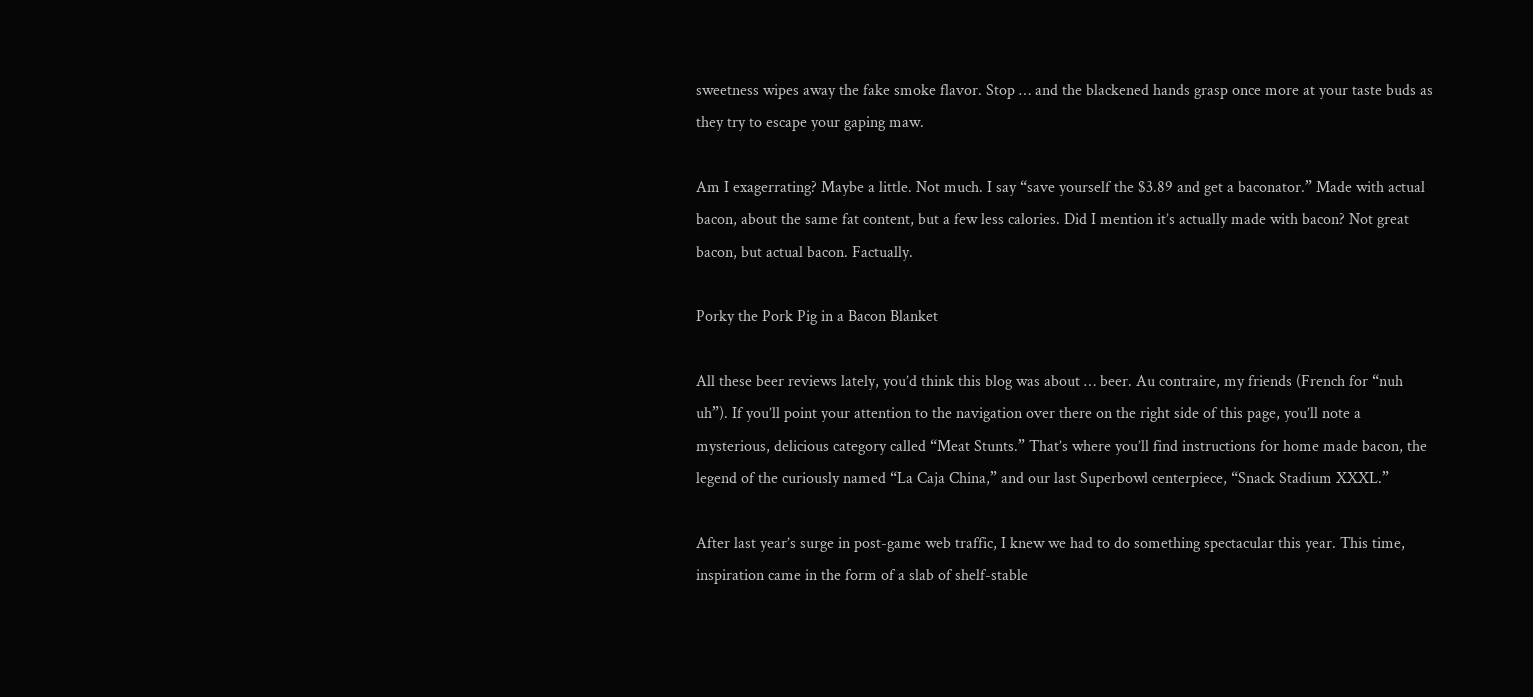sweetness wipes away the fake smoke flavor. Stop … and the blackened hands grasp once more at your taste buds as they try to escape your gaping maw.

Am I exagerrating? Maybe a little. Not much. I say “save yourself the $3.89 and get a baconator.” Made with actual bacon, about the same fat content, but a few less calories. Did I mention it’s actually made with bacon? Not great bacon, but actual bacon. Factually.

Porky the Pork Pig in a Bacon Blanket

All these beer reviews lately, you’d think this blog was about … beer. Au contraire, my friends (French for “nuh uh”). If you’ll point your attention to the navigation over there on the right side of this page, you’ll note a mysterious, delicious category called “Meat Stunts.” That’s where you’ll find instructions for home made bacon, the legend of the curiously named “La Caja China,” and our last Superbowl centerpiece, “Snack Stadium XXXL.”

After last year’s surge in post-game web traffic, I knew we had to do something spectacular this year. This time, inspiration came in the form of a slab of shelf-stable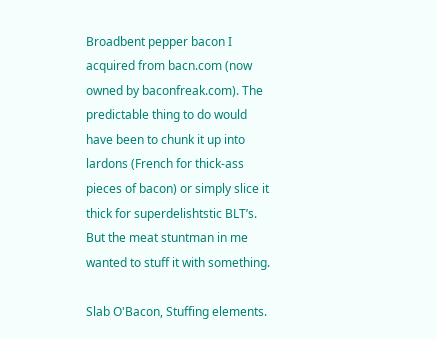Broadbent pepper bacon I acquired from bacn.com (now owned by baconfreak.com). The predictable thing to do would have been to chunk it up into lardons (French for thick-ass pieces of bacon) or simply slice it thick for superdelishtstic BLT’s. But the meat stuntman in me wanted to stuff it with something.

Slab O'Bacon, Stuffing elements.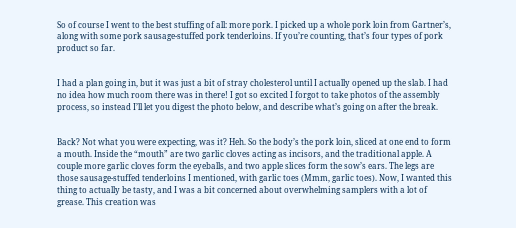So of course I went to the best stuffing of all: more pork. I picked up a whole pork loin from Gartner’s, along with some pork sausage-stuffed pork tenderloins. If you’re counting, that’s four types of pork product so far.


I had a plan going in, but it was just a bit of stray cholesterol until I actually opened up the slab. I had no idea how much room there was in there! I got so excited I forgot to take photos of the assembly process, so instead I’ll let you digest the photo below, and describe what’s going on after the break.


Back? Not what you were expecting, was it? Heh. So the body’s the pork loin, sliced at one end to form a mouth. Inside the “mouth” are two garlic cloves acting as incisors, and the traditional apple. A couple more garlic cloves form the eyeballs, and two apple slices form the sow’s ears. The legs are those sausage-stuffed tenderloins I mentioned, with garlic toes (Mmm, garlic toes). Now, I wanted this thing to actually be tasty, and I was a bit concerned about overwhelming samplers with a lot of grease. This creation was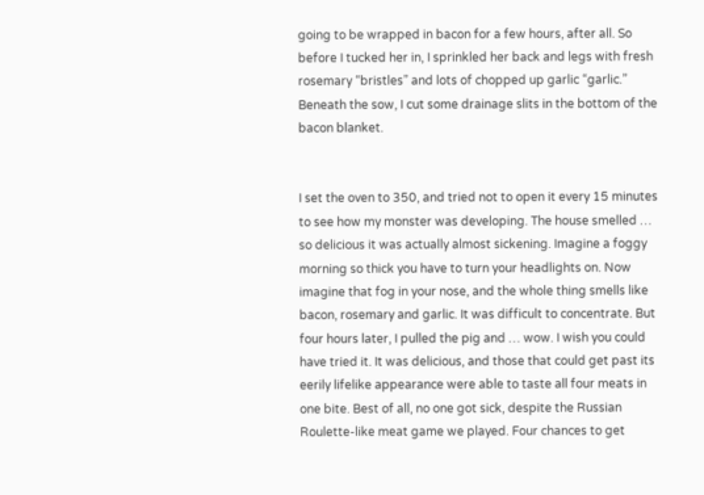going to be wrapped in bacon for a few hours, after all. So before I tucked her in, I sprinkled her back and legs with fresh rosemary “bristles” and lots of chopped up garlic “garlic.” Beneath the sow, I cut some drainage slits in the bottom of the bacon blanket.


I set the oven to 350, and tried not to open it every 15 minutes to see how my monster was developing. The house smelled … so delicious it was actually almost sickening. Imagine a foggy morning so thick you have to turn your headlights on. Now imagine that fog in your nose, and the whole thing smells like bacon, rosemary and garlic. It was difficult to concentrate. But four hours later, I pulled the pig and … wow. I wish you could have tried it. It was delicious, and those that could get past its eerily lifelike appearance were able to taste all four meats in one bite. Best of all, no one got sick, despite the Russian Roulette-like meat game we played. Four chances to get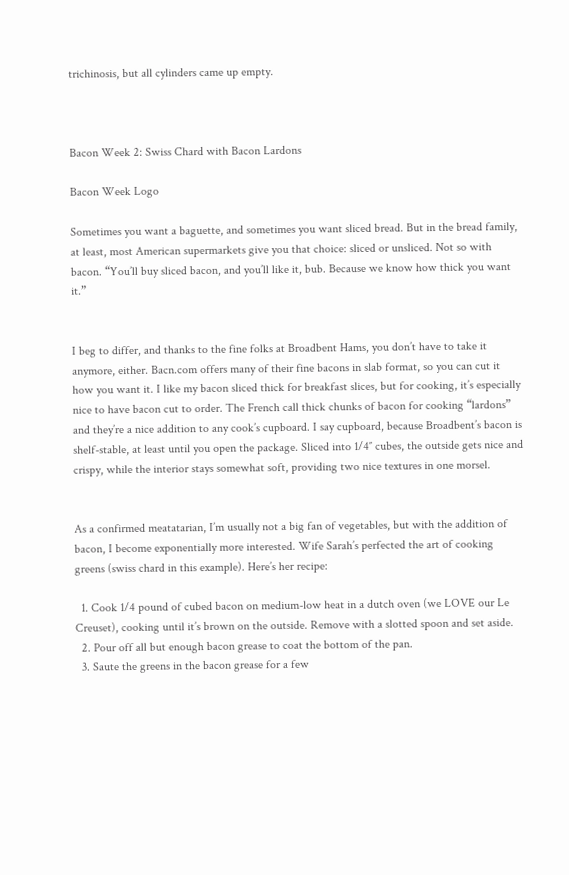trichinosis, but all cylinders came up empty.



Bacon Week 2: Swiss Chard with Bacon Lardons

Bacon Week Logo

Sometimes you want a baguette, and sometimes you want sliced bread. But in the bread family, at least, most American supermarkets give you that choice: sliced or unsliced. Not so with bacon. “You’ll buy sliced bacon, and you’ll like it, bub. Because we know how thick you want it.”


I beg to differ, and thanks to the fine folks at Broadbent Hams, you don’t have to take it anymore, either. Bacn.com offers many of their fine bacons in slab format, so you can cut it how you want it. I like my bacon sliced thick for breakfast slices, but for cooking, it’s especially nice to have bacon cut to order. The French call thick chunks of bacon for cooking “lardons” and they’re a nice addition to any cook’s cupboard. I say cupboard, because Broadbent’s bacon is shelf-stable, at least until you open the package. Sliced into 1/4″ cubes, the outside gets nice and crispy, while the interior stays somewhat soft, providing two nice textures in one morsel.


As a confirmed meatatarian, I’m usually not a big fan of vegetables, but with the addition of bacon, I become exponentially more interested. Wife Sarah’s perfected the art of cooking greens (swiss chard in this example). Here’s her recipe:

  1. Cook 1/4 pound of cubed bacon on medium-low heat in a dutch oven (we LOVE our Le Creuset), cooking until it’s brown on the outside. Remove with a slotted spoon and set aside.
  2. Pour off all but enough bacon grease to coat the bottom of the pan.
  3. Saute the greens in the bacon grease for a few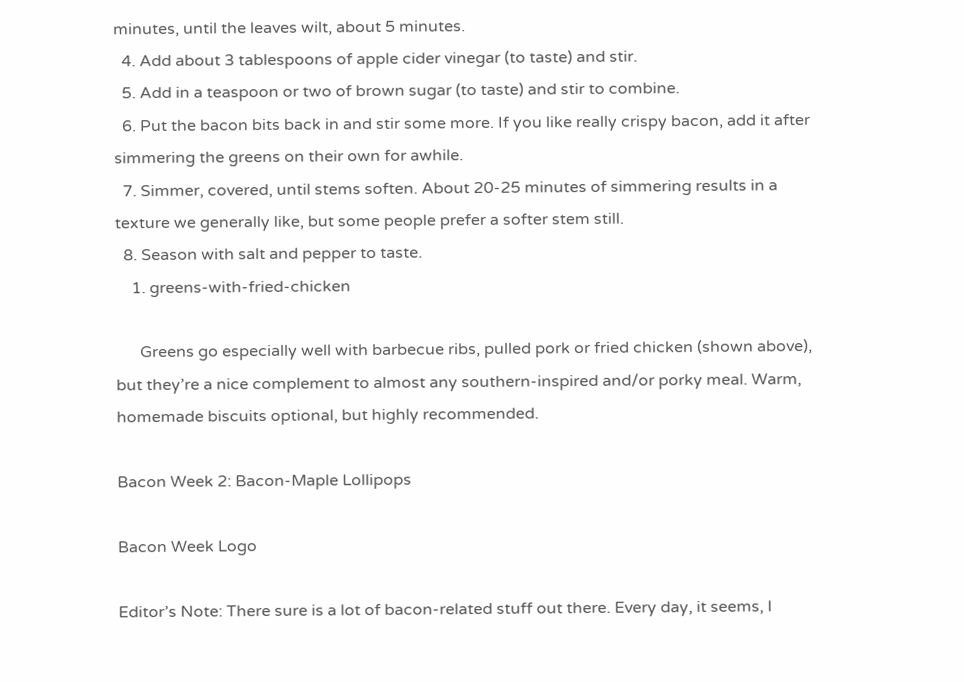minutes, until the leaves wilt, about 5 minutes.
  4. Add about 3 tablespoons of apple cider vinegar (to taste) and stir.
  5. Add in a teaspoon or two of brown sugar (to taste) and stir to combine.
  6. Put the bacon bits back in and stir some more. If you like really crispy bacon, add it after simmering the greens on their own for awhile.
  7. Simmer, covered, until stems soften. About 20-25 minutes of simmering results in a texture we generally like, but some people prefer a softer stem still.
  8. Season with salt and pepper to taste.
    1. greens-with-fried-chicken

      Greens go especially well with barbecue ribs, pulled pork or fried chicken (shown above), but they’re a nice complement to almost any southern-inspired and/or porky meal. Warm, homemade biscuits optional, but highly recommended.

Bacon Week 2: Bacon-Maple Lollipops

Bacon Week Logo

Editor’s Note: There sure is a lot of bacon-related stuff out there. Every day, it seems, I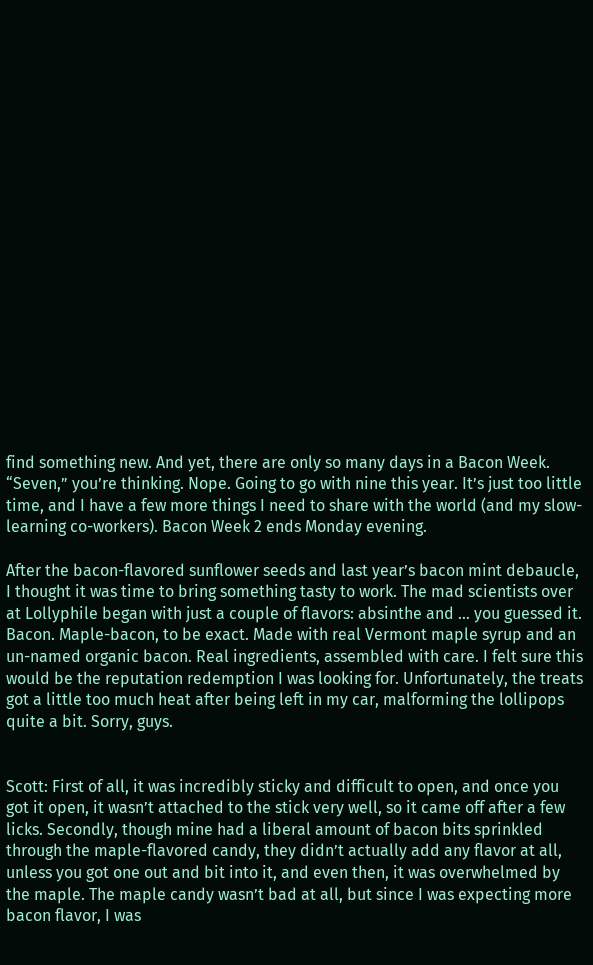find something new. And yet, there are only so many days in a Bacon Week. “Seven,” you’re thinking. Nope. Going to go with nine this year. It’s just too little time, and I have a few more things I need to share with the world (and my slow-learning co-workers). Bacon Week 2 ends Monday evening.

After the bacon-flavored sunflower seeds and last year’s bacon mint debaucle, I thought it was time to bring something tasty to work. The mad scientists over at Lollyphile began with just a couple of flavors: absinthe and … you guessed it. Bacon. Maple-bacon, to be exact. Made with real Vermont maple syrup and an un-named organic bacon. Real ingredients, assembled with care. I felt sure this would be the reputation redemption I was looking for. Unfortunately, the treats got a little too much heat after being left in my car, malforming the lollipops quite a bit. Sorry, guys.


Scott: First of all, it was incredibly sticky and difficult to open, and once you got it open, it wasn’t attached to the stick very well, so it came off after a few licks. Secondly, though mine had a liberal amount of bacon bits sprinkled through the maple-flavored candy, they didn’t actually add any flavor at all, unless you got one out and bit into it, and even then, it was overwhelmed by the maple. The maple candy wasn’t bad at all, but since I was expecting more bacon flavor, I was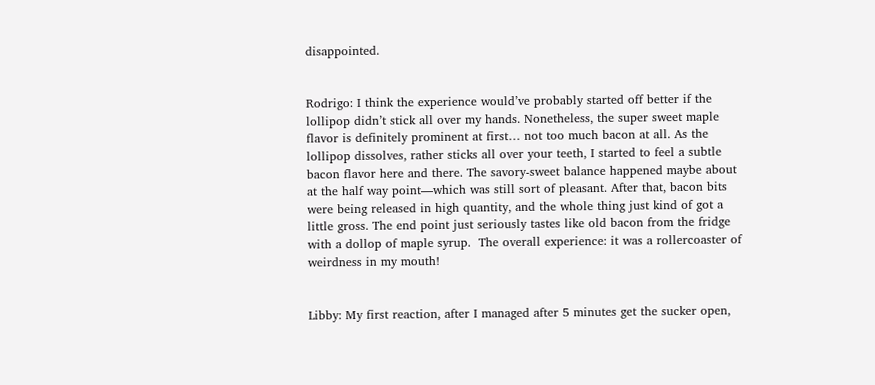disappointed.


Rodrigo: I think the experience would’ve probably started off better if the lollipop didn’t stick all over my hands. Nonetheless, the super sweet maple flavor is definitely prominent at first… not too much bacon at all. As the lollipop dissolves, rather sticks all over your teeth, I started to feel a subtle bacon flavor here and there. The savory-sweet balance happened maybe about at the half way point—which was still sort of pleasant. After that, bacon bits were being released in high quantity, and the whole thing just kind of got a little gross. The end point just seriously tastes like old bacon from the fridge with a dollop of maple syrup.  The overall experience: it was a rollercoaster of weirdness in my mouth!


Libby: My first reaction, after I managed after 5 minutes get the sucker open,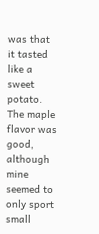was that it tasted like a sweet potato. The maple flavor was good, although mine seemed to only sport small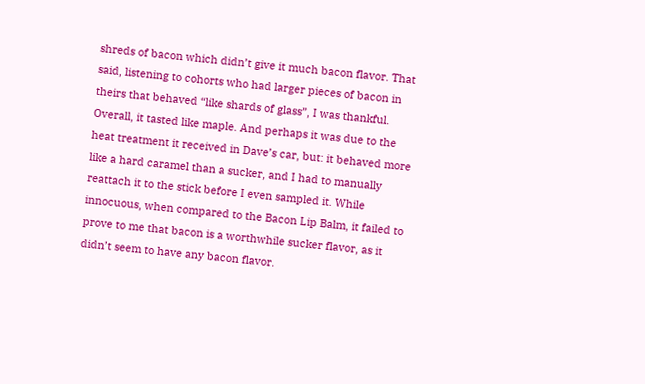shreds of bacon which didn’t give it much bacon flavor. That said, listening to cohorts who had larger pieces of bacon in theirs that behaved “like shards of glass”, I was thankful. Overall, it tasted like maple. And perhaps it was due to the heat treatment it received in Dave’s car, but: it behaved more like a hard caramel than a sucker, and I had to manually reattach it to the stick before I even sampled it. While innocuous, when compared to the Bacon Lip Balm, it failed to prove to me that bacon is a worthwhile sucker flavor, as it didn’t seem to have any bacon flavor.